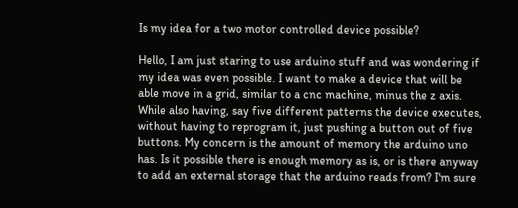Is my idea for a two motor controlled device possible?

Hello, I am just staring to use arduino stuff and was wondering if my idea was even possible. I want to make a device that will be able move in a grid, similar to a cnc machine, minus the z axis. While also having, say five different patterns the device executes, without having to reprogram it, just pushing a button out of five buttons. My concern is the amount of memory the arduino uno has. Is it possible there is enough memory as is, or is there anyway to add an external storage that the arduino reads from? I'm sure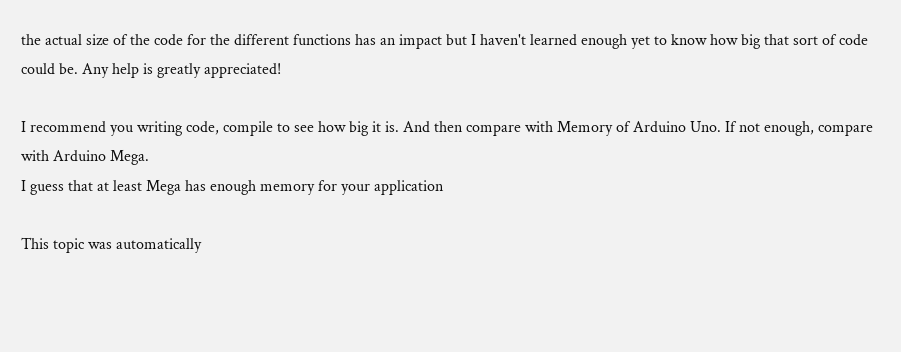the actual size of the code for the different functions has an impact but I haven't learned enough yet to know how big that sort of code could be. Any help is greatly appreciated!

I recommend you writing code, compile to see how big it is. And then compare with Memory of Arduino Uno. If not enough, compare with Arduino Mega.
I guess that at least Mega has enough memory for your application

This topic was automatically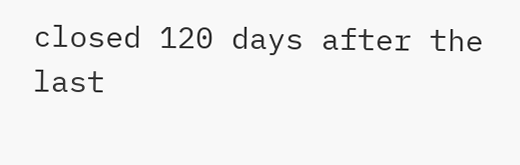closed 120 days after the last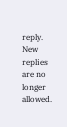reply. New replies are no longer allowed.